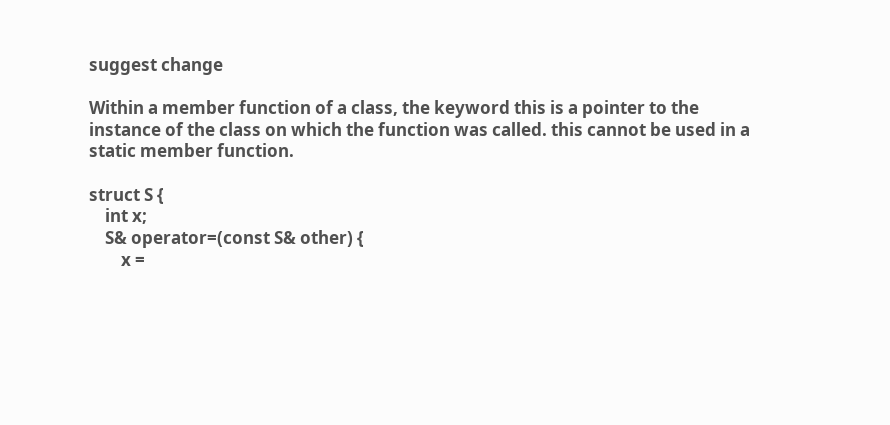suggest change

Within a member function of a class, the keyword this is a pointer to the instance of the class on which the function was called. this cannot be used in a static member function.

struct S {
    int x;
    S& operator=(const S& other) {
        x =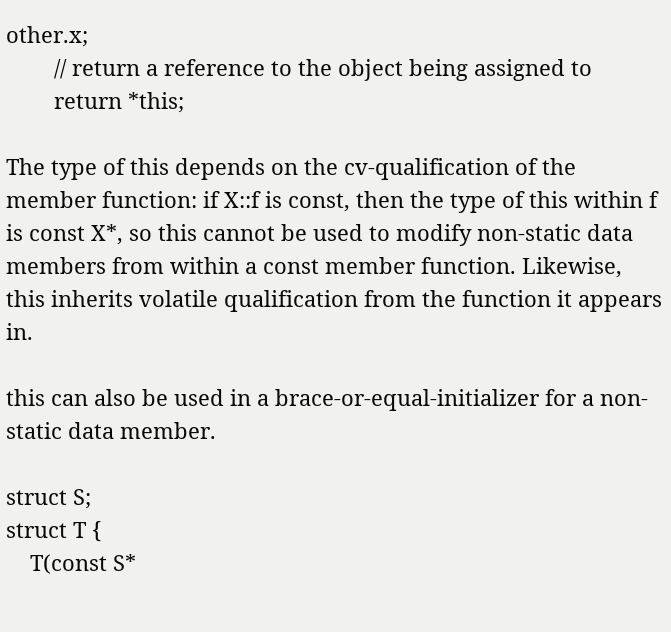other.x;
        // return a reference to the object being assigned to
        return *this;

The type of this depends on the cv-qualification of the member function: if X::f is const, then the type of this within f is const X*, so this cannot be used to modify non-static data members from within a const member function. Likewise, this inherits volatile qualification from the function it appears in.

this can also be used in a brace-or-equal-initializer for a non-static data member.

struct S;
struct T {
    T(const S*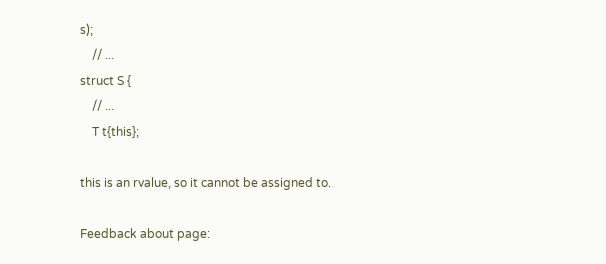s);
    // ...
struct S {
    // ...
    T t{this};

this is an rvalue, so it cannot be assigned to.

Feedback about page: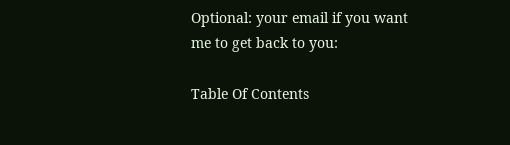Optional: your email if you want me to get back to you:

Table Of Contents